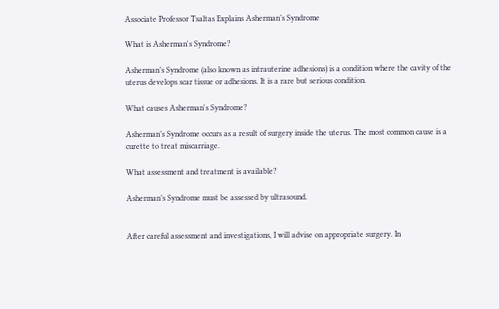Associate Professor Tsaltas Explains Asherman’s Syndrome

What is Asherman's Syndrome?

Asherman’s Syndrome (also known as intrauterine adhesions) is a condition where the cavity of the uterus develops scar tissue or adhesions. It is a rare but serious condition.

What causes Asherman's Syndrome?

Asherman’s Syndrome occurs as a result of surgery inside the uterus. The most common cause is a curette to treat miscarriage.

What assessment and treatment is available?

Asherman’s Syndrome must be assessed by ultrasound.


After careful assessment and investigations, I will advise on appropriate surgery. In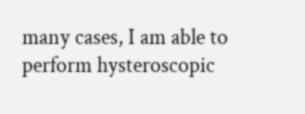many cases, I am able to perform hysteroscopic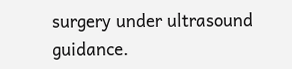surgery under ultrasound guidance.